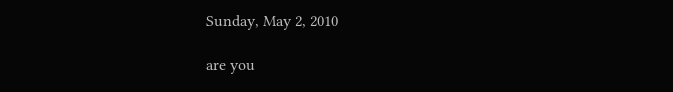Sunday, May 2, 2010

are you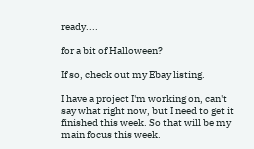ready....

for a bit of Halloween?

If so, check out my Ebay listing.

I have a project I'm working on, can't say what right now, but I need to get it finished this week. So that will be my main focus this week.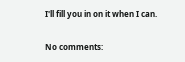I'll fill you in on it when I can.

No comments: